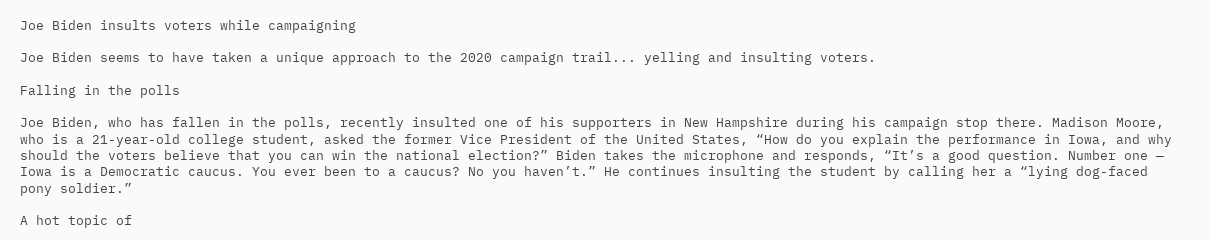Joe Biden insults voters while campaigning

Joe Biden seems to have taken a unique approach to the 2020 campaign trail... yelling and insulting voters.

Falling in the polls

Joe Biden, who has fallen in the polls, recently insulted one of his supporters in New Hampshire during his campaign stop there. Madison Moore, who is a 21-year-old college student, asked the former Vice President of the United States, “How do you explain the performance in Iowa, and why should the voters believe that you can win the national election?” Biden takes the microphone and responds, “It’s a good question. Number one — Iowa is a Democratic caucus. You ever been to a caucus? No you haven’t.” He continues insulting the student by calling her a “lying dog-faced pony soldier.”

A hot topic of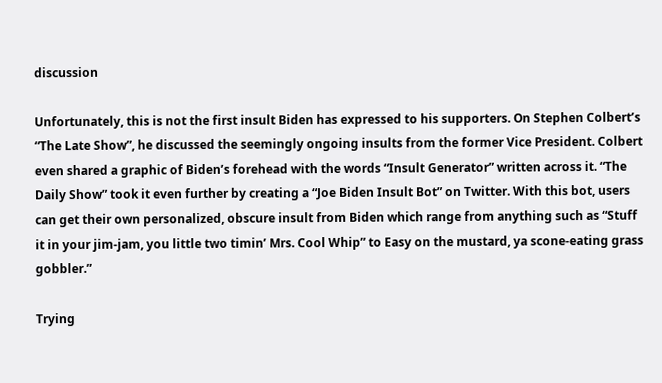discussion

Unfortunately, this is not the first insult Biden has expressed to his supporters. On Stephen Colbert’s “The Late Show”, he discussed the seemingly ongoing insults from the former Vice President. Colbert even shared a graphic of Biden’s forehead with the words “Insult Generator” written across it. “The Daily Show” took it even further by creating a “Joe Biden Insult Bot” on Twitter. With this bot, users can get their own personalized, obscure insult from Biden which range from anything such as “Stuff it in your jim-jam, you little two timin’ Mrs. Cool Whip” to Easy on the mustard, ya scone-eating grass gobbler.”

Trying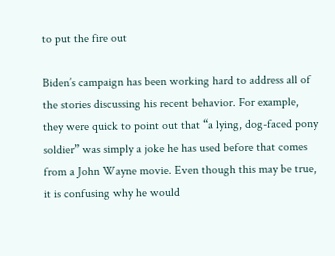to put the fire out

Biden’s campaign has been working hard to address all of the stories discussing his recent behavior. For example, they were quick to point out that “a lying, dog-faced pony soldier” was simply a joke he has used before that comes from a John Wayne movie. Even though this may be true, it is confusing why he would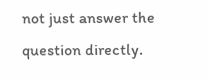not just answer the question directly.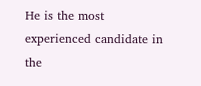He is the most experienced candidate in the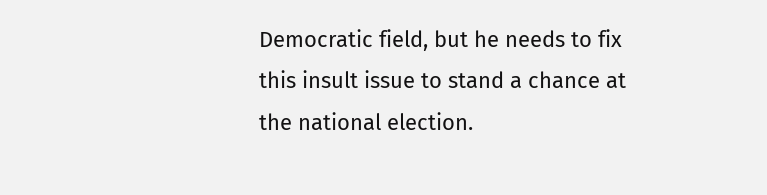Democratic field, but he needs to fix this insult issue to stand a chance at the national election.